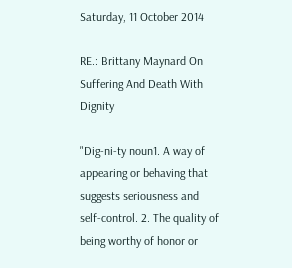Saturday, 11 October 2014

RE.: Brittany Maynard On Suffering And Death With Dignity

"Dig-ni-ty noun1. A way of appearing or behaving that suggests seriousness and self-control. 2. The quality of being worthy of honor or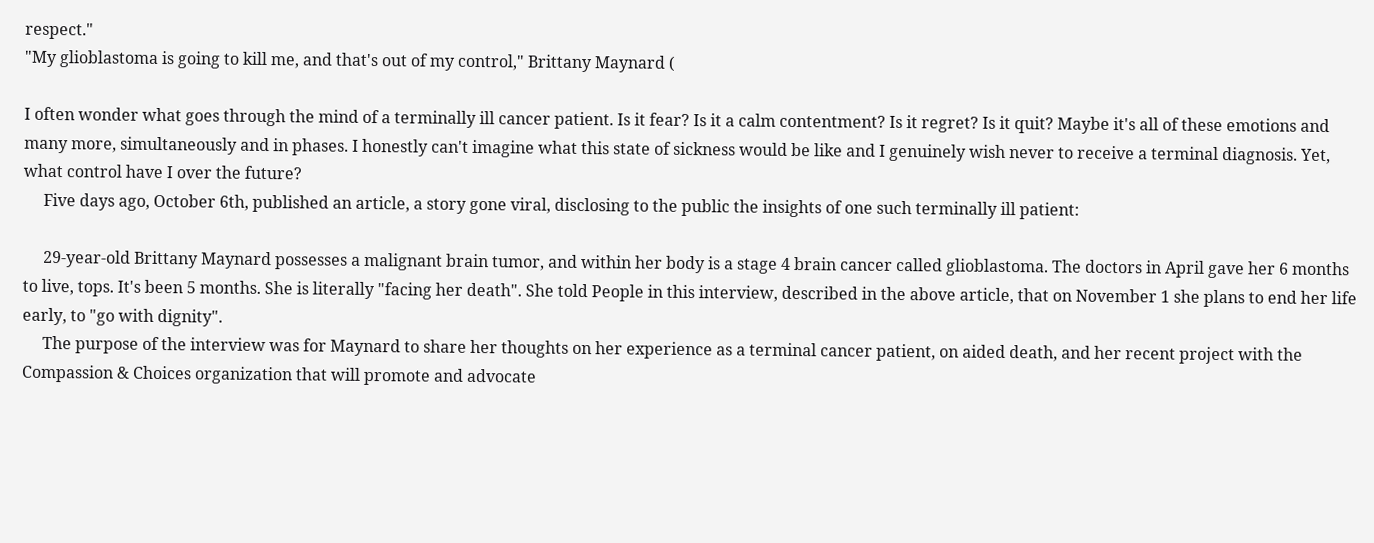respect."
"My glioblastoma is going to kill me, and that's out of my control," Brittany Maynard (

I often wonder what goes through the mind of a terminally ill cancer patient. Is it fear? Is it a calm contentment? Is it regret? Is it quit? Maybe it's all of these emotions and many more, simultaneously and in phases. I honestly can't imagine what this state of sickness would be like and I genuinely wish never to receive a terminal diagnosis. Yet, what control have I over the future?
     Five days ago, October 6th, published an article, a story gone viral, disclosing to the public the insights of one such terminally ill patient:

     29-year-old Brittany Maynard possesses a malignant brain tumor, and within her body is a stage 4 brain cancer called glioblastoma. The doctors in April gave her 6 months to live, tops. It's been 5 months. She is literally "facing her death". She told People in this interview, described in the above article, that on November 1 she plans to end her life early, to "go with dignity".
     The purpose of the interview was for Maynard to share her thoughts on her experience as a terminal cancer patient, on aided death, and her recent project with the Compassion & Choices organization that will promote and advocate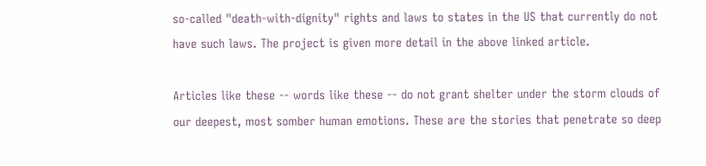so-called "death-with-dignity" rights and laws to states in the US that currently do not have such laws. The project is given more detail in the above linked article.

Articles like these -- words like these -- do not grant shelter under the storm clouds of our deepest, most somber human emotions. These are the stories that penetrate so deep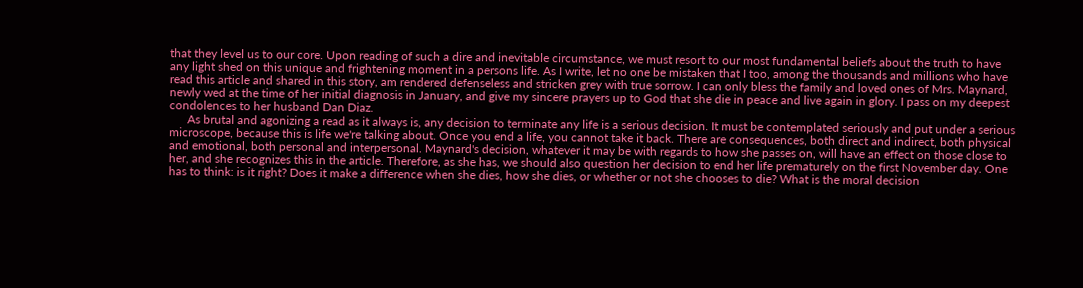that they level us to our core. Upon reading of such a dire and inevitable circumstance, we must resort to our most fundamental beliefs about the truth to have any light shed on this unique and frightening moment in a persons life. As I write, let no one be mistaken that I too, among the thousands and millions who have read this article and shared in this story, am rendered defenseless and stricken grey with true sorrow. I can only bless the family and loved ones of Mrs. Maynard, newly wed at the time of her initial diagnosis in January, and give my sincere prayers up to God that she die in peace and live again in glory. I pass on my deepest condolences to her husband Dan Diaz.
      As brutal and agonizing a read as it always is, any decision to terminate any life is a serious decision. It must be contemplated seriously and put under a serious microscope, because this is life we're talking about. Once you end a life, you cannot take it back. There are consequences, both direct and indirect, both physical and emotional, both personal and interpersonal. Maynard's decision, whatever it may be with regards to how she passes on, will have an effect on those close to her, and she recognizes this in the article. Therefore, as she has, we should also question her decision to end her life prematurely on the first November day. One has to think: is it right? Does it make a difference when she dies, how she dies, or whether or not she chooses to die? What is the moral decision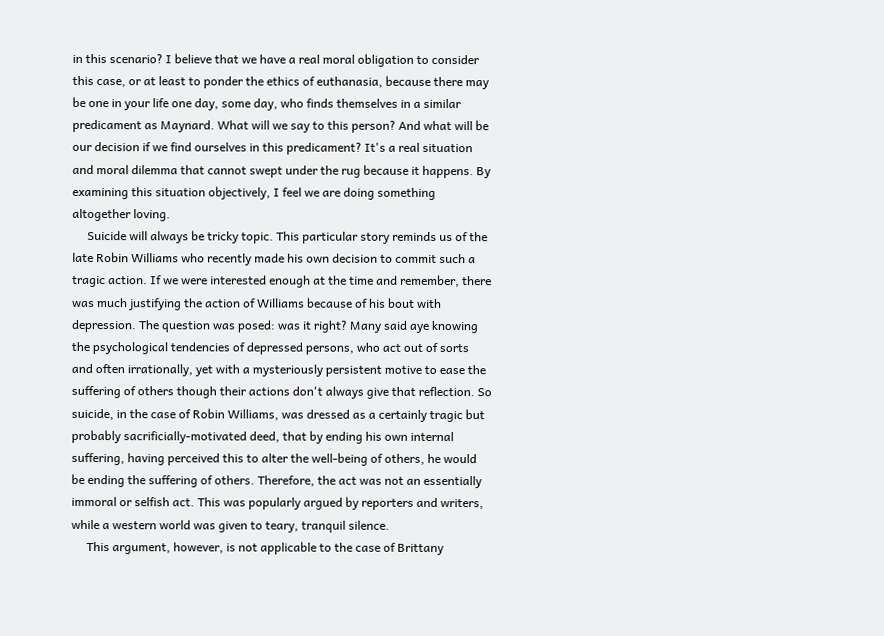in this scenario? I believe that we have a real moral obligation to consider this case, or at least to ponder the ethics of euthanasia, because there may be one in your life one day, some day, who finds themselves in a similar predicament as Maynard. What will we say to this person? And what will be our decision if we find ourselves in this predicament? It's a real situation and moral dilemma that cannot swept under the rug because it happens. By examining this situation objectively, I feel we are doing something altogether loving.
     Suicide will always be tricky topic. This particular story reminds us of the late Robin Williams who recently made his own decision to commit such a tragic action. If we were interested enough at the time and remember, there was much justifying the action of Williams because of his bout with depression. The question was posed: was it right? Many said aye knowing the psychological tendencies of depressed persons, who act out of sorts and often irrationally, yet with a mysteriously persistent motive to ease the suffering of others though their actions don't always give that reflection. So suicide, in the case of Robin Williams, was dressed as a certainly tragic but probably sacrificially-motivated deed, that by ending his own internal suffering, having perceived this to alter the well-being of others, he would be ending the suffering of others. Therefore, the act was not an essentially immoral or selfish act. This was popularly argued by reporters and writers, while a western world was given to teary, tranquil silence.
     This argument, however, is not applicable to the case of Brittany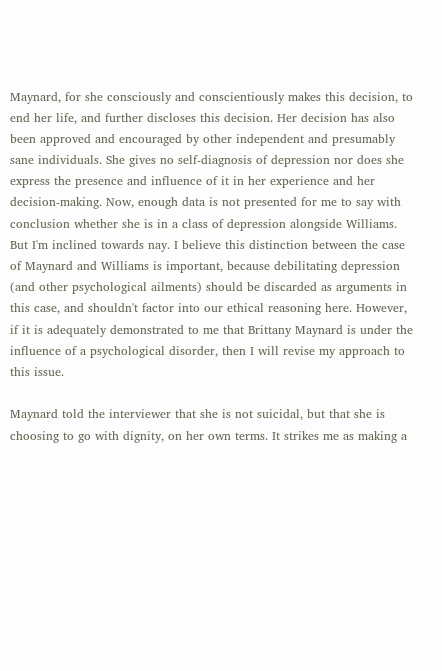Maynard, for she consciously and conscientiously makes this decision, to end her life, and further discloses this decision. Her decision has also been approved and encouraged by other independent and presumably sane individuals. She gives no self-diagnosis of depression nor does she express the presence and influence of it in her experience and her decision-making. Now, enough data is not presented for me to say with conclusion whether she is in a class of depression alongside Williams. But I'm inclined towards nay. I believe this distinction between the case of Maynard and Williams is important, because debilitating depression (and other psychological ailments) should be discarded as arguments in this case, and shouldn't factor into our ethical reasoning here. However, if it is adequately demonstrated to me that Brittany Maynard is under the influence of a psychological disorder, then I will revise my approach to this issue.

Maynard told the interviewer that she is not suicidal, but that she is choosing to go with dignity, on her own terms. It strikes me as making a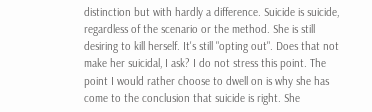distinction but with hardly a difference. Suicide is suicide, regardless of the scenario or the method. She is still desiring to kill herself. It's still "opting out". Does that not make her suicidal, I ask? I do not stress this point. The point I would rather choose to dwell on is why she has come to the conclusion that suicide is right. She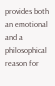provides both an emotional and a philosophical reason for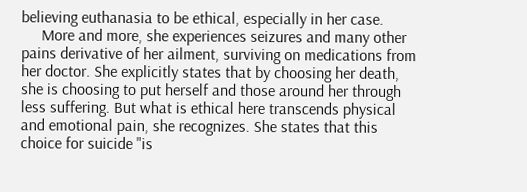believing euthanasia to be ethical, especially in her case.
     More and more, she experiences seizures and many other pains derivative of her ailment, surviving on medications from her doctor. She explicitly states that by choosing her death, she is choosing to put herself and those around her through less suffering. But what is ethical here transcends physical and emotional pain, she recognizes. She states that this choice for suicide "is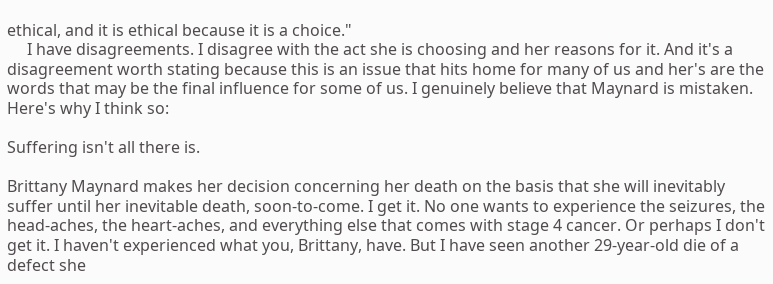ethical, and it is ethical because it is a choice."
     I have disagreements. I disagree with the act she is choosing and her reasons for it. And it's a disagreement worth stating because this is an issue that hits home for many of us and her's are the words that may be the final influence for some of us. I genuinely believe that Maynard is mistaken. Here's why I think so:

Suffering isn't all there is.

Brittany Maynard makes her decision concerning her death on the basis that she will inevitably suffer until her inevitable death, soon-to-come. I get it. No one wants to experience the seizures, the head-aches, the heart-aches, and everything else that comes with stage 4 cancer. Or perhaps I don't get it. I haven't experienced what you, Brittany, have. But I have seen another 29-year-old die of a defect she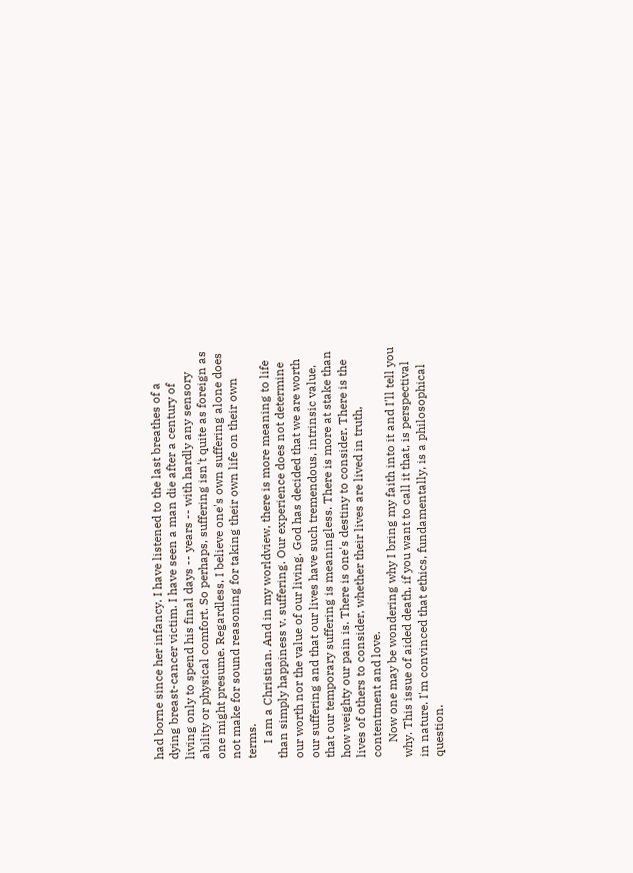had borne since her infancy. I have listened to the last breathes of a dying breast-cancer victim. I have seen a man die after a century of living only to spend his final days -- years -- with hardly any sensory ability or physical comfort. So perhaps, suffering isn't quite as foreign as one might presume. Regardless, I believe one's own suffering alone does not make for sound reasoning for taking their own life on their own terms.
     I am a Christian. And in my worldview, there is more meaning to life than simply happiness v. suffering. Our experience does not determine our worth nor the value of our living. God has decided that we are worth our suffering and that our lives have such tremendous, intrinsic value, that our temporary suffering is meaningless. There is more at stake than how weighty our pain is. There is one's destiny to consider. There is the lives of others to consider, whether their lives are lived in truth, contentment and love.
     Now one may be wondering why I bring my faith into it and I'll tell you why. This issue of aided death, if you want to call it that, is perspectival in nature. I'm convinced that ethics, fundamentally, is a philosophical question.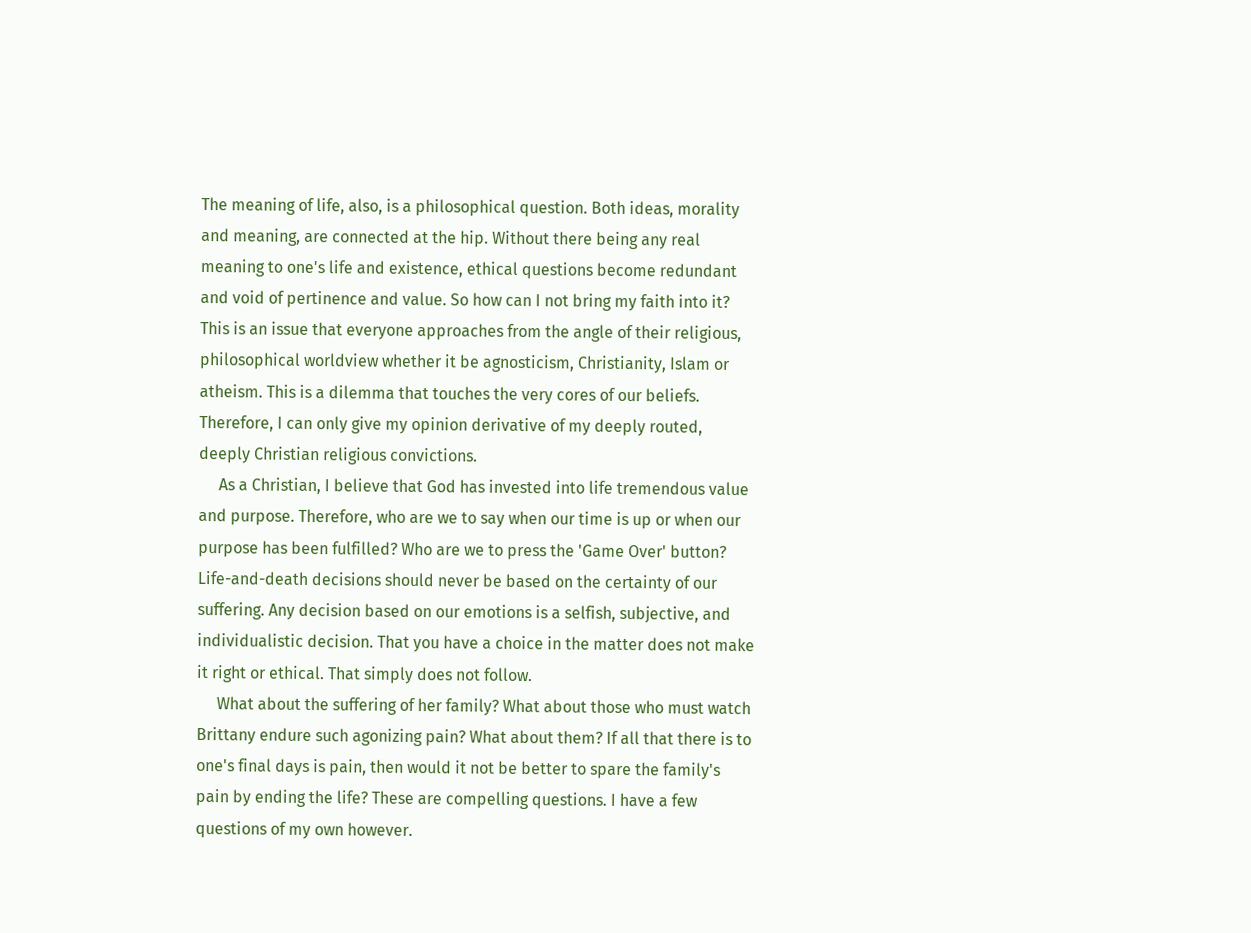The meaning of life, also, is a philosophical question. Both ideas, morality and meaning, are connected at the hip. Without there being any real meaning to one's life and existence, ethical questions become redundant and void of pertinence and value. So how can I not bring my faith into it? This is an issue that everyone approaches from the angle of their religious, philosophical worldview whether it be agnosticism, Christianity, Islam or atheism. This is a dilemma that touches the very cores of our beliefs. Therefore, I can only give my opinion derivative of my deeply routed, deeply Christian religious convictions.
     As a Christian, I believe that God has invested into life tremendous value and purpose. Therefore, who are we to say when our time is up or when our purpose has been fulfilled? Who are we to press the 'Game Over' button? Life-and-death decisions should never be based on the certainty of our suffering. Any decision based on our emotions is a selfish, subjective, and individualistic decision. That you have a choice in the matter does not make it right or ethical. That simply does not follow.
     What about the suffering of her family? What about those who must watch Brittany endure such agonizing pain? What about them? If all that there is to one's final days is pain, then would it not be better to spare the family's pain by ending the life? These are compelling questions. I have a few questions of my own however.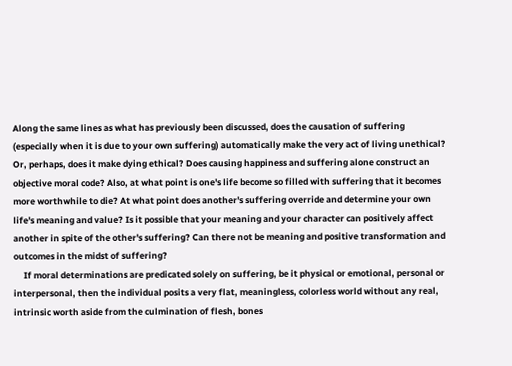Along the same lines as what has previously been discussed, does the causation of suffering (especially when it is due to your own suffering) automatically make the very act of living unethical? Or, perhaps, does it make dying ethical? Does causing happiness and suffering alone construct an objective moral code? Also, at what point is one's life become so filled with suffering that it becomes more worthwhile to die? At what point does another's suffering override and determine your own life's meaning and value? Is it possible that your meaning and your character can positively affect another in spite of the other's suffering? Can there not be meaning and positive transformation and outcomes in the midst of suffering?
     If moral determinations are predicated solely on suffering, be it physical or emotional, personal or interpersonal, then the individual posits a very flat, meaningless, colorless world without any real, intrinsic worth aside from the culmination of flesh, bones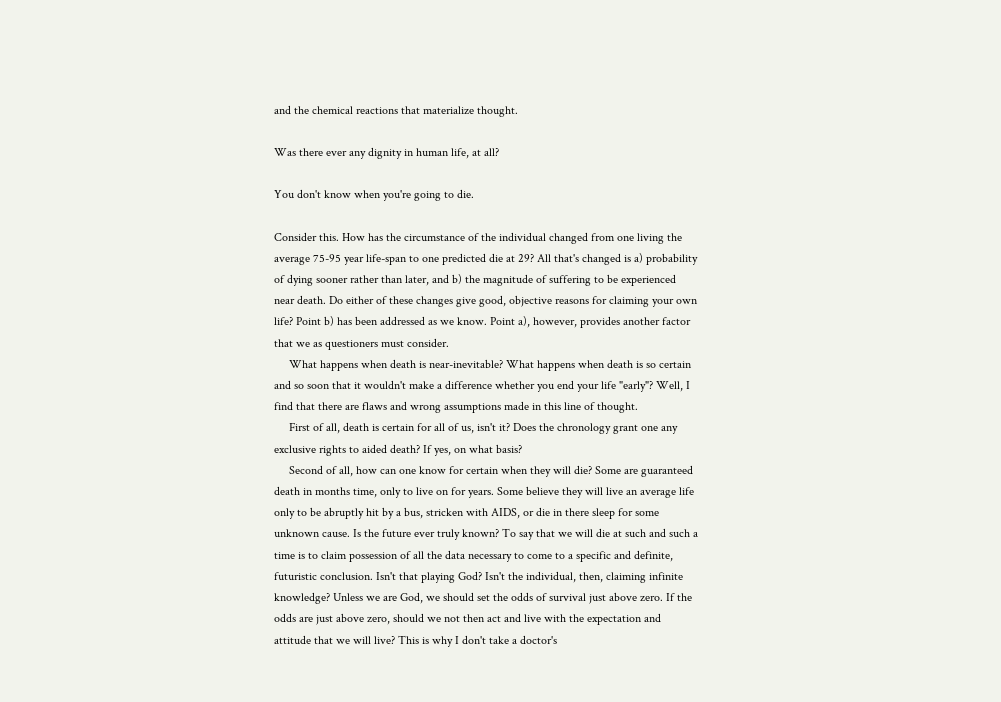and the chemical reactions that materialize thought.

Was there ever any dignity in human life, at all?

You don't know when you're going to die.

Consider this. How has the circumstance of the individual changed from one living the average 75-95 year life-span to one predicted die at 29? All that's changed is a) probability of dying sooner rather than later, and b) the magnitude of suffering to be experienced near death. Do either of these changes give good, objective reasons for claiming your own life? Point b) has been addressed as we know. Point a), however, provides another factor that we as questioners must consider.
     What happens when death is near-inevitable? What happens when death is so certain and so soon that it wouldn't make a difference whether you end your life "early"? Well, I find that there are flaws and wrong assumptions made in this line of thought.
     First of all, death is certain for all of us, isn't it? Does the chronology grant one any exclusive rights to aided death? If yes, on what basis?
     Second of all, how can one know for certain when they will die? Some are guaranteed death in months time, only to live on for years. Some believe they will live an average life only to be abruptly hit by a bus, stricken with AIDS, or die in there sleep for some unknown cause. Is the future ever truly known? To say that we will die at such and such a time is to claim possession of all the data necessary to come to a specific and definite, futuristic conclusion. Isn't that playing God? Isn't the individual, then, claiming infinite knowledge? Unless we are God, we should set the odds of survival just above zero. If the odds are just above zero, should we not then act and live with the expectation and attitude that we will live? This is why I don't take a doctor's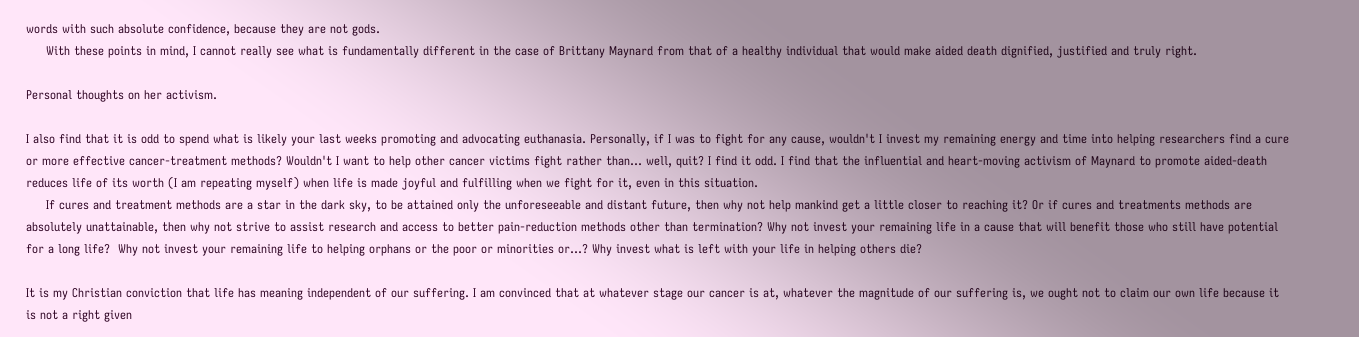words with such absolute confidence, because they are not gods.
     With these points in mind, I cannot really see what is fundamentally different in the case of Brittany Maynard from that of a healthy individual that would make aided death dignified, justified and truly right.

Personal thoughts on her activism.

I also find that it is odd to spend what is likely your last weeks promoting and advocating euthanasia. Personally, if I was to fight for any cause, wouldn't I invest my remaining energy and time into helping researchers find a cure or more effective cancer-treatment methods? Wouldn't I want to help other cancer victims fight rather than... well, quit? I find it odd. I find that the influential and heart-moving activism of Maynard to promote aided-death reduces life of its worth (I am repeating myself) when life is made joyful and fulfilling when we fight for it, even in this situation.
     If cures and treatment methods are a star in the dark sky, to be attained only the unforeseeable and distant future, then why not help mankind get a little closer to reaching it? Or if cures and treatments methods are absolutely unattainable, then why not strive to assist research and access to better pain-reduction methods other than termination? Why not invest your remaining life in a cause that will benefit those who still have potential for a long life?  Why not invest your remaining life to helping orphans or the poor or minorities or...? Why invest what is left with your life in helping others die?

It is my Christian conviction that life has meaning independent of our suffering. I am convinced that at whatever stage our cancer is at, whatever the magnitude of our suffering is, we ought not to claim our own life because it is not a right given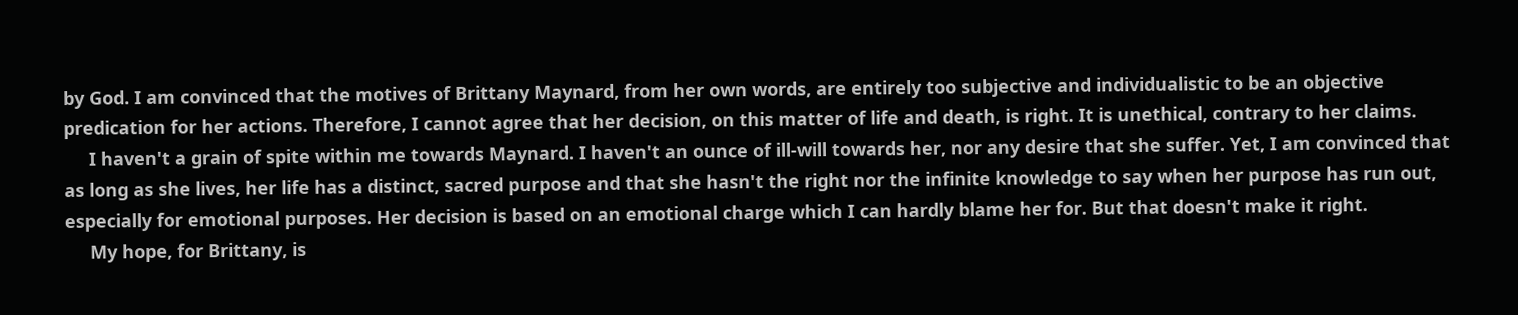by God. I am convinced that the motives of Brittany Maynard, from her own words, are entirely too subjective and individualistic to be an objective predication for her actions. Therefore, I cannot agree that her decision, on this matter of life and death, is right. It is unethical, contrary to her claims.
     I haven't a grain of spite within me towards Maynard. I haven't an ounce of ill-will towards her, nor any desire that she suffer. Yet, I am convinced that as long as she lives, her life has a distinct, sacred purpose and that she hasn't the right nor the infinite knowledge to say when her purpose has run out, especially for emotional purposes. Her decision is based on an emotional charge which I can hardly blame her for. But that doesn't make it right.
     My hope, for Brittany, is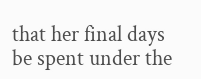that her final days be spent under the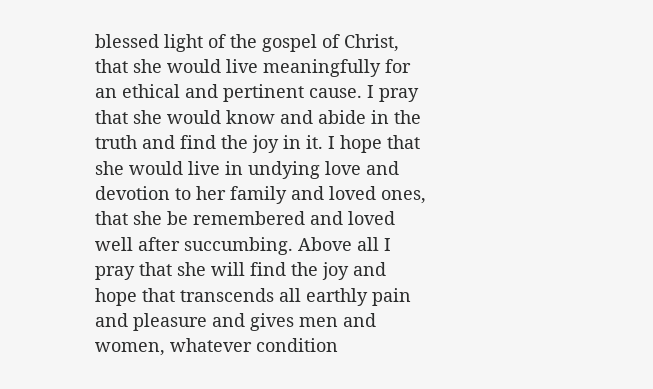blessed light of the gospel of Christ, that she would live meaningfully for an ethical and pertinent cause. I pray that she would know and abide in the truth and find the joy in it. I hope that she would live in undying love and devotion to her family and loved ones, that she be remembered and loved well after succumbing. Above all I pray that she will find the joy and hope that transcends all earthly pain and pleasure and gives men and women, whatever condition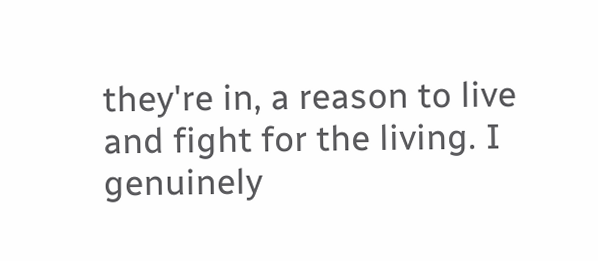they're in, a reason to live and fight for the living. I genuinely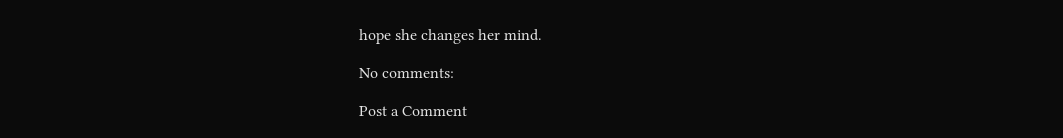hope she changes her mind.

No comments:

Post a Comment